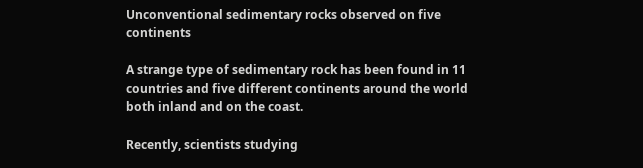Unconventional sedimentary rocks observed on five continents

A strange type of sedimentary rock has been found in 11 countries and five different continents around the world both inland and on the coast.

Recently, scientists studying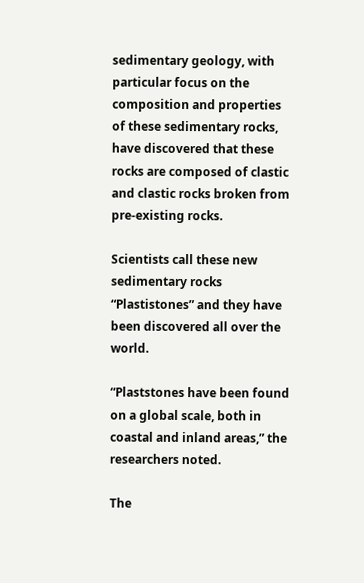sedimentary geology, with particular focus on the composition and properties of these sedimentary rocks, have discovered that these rocks are composed of clastic and clastic rocks broken from pre-existing rocks.

Scientists call these new sedimentary rocks “Plastistones” and they have been discovered all over the world.

“Plaststones have been found on a global scale, both in coastal and inland areas,” the researchers noted.

The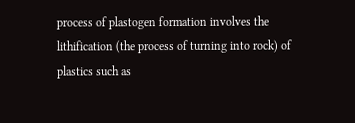process of plastogen formation involves the lithification (the process of turning into rock) of plastics such as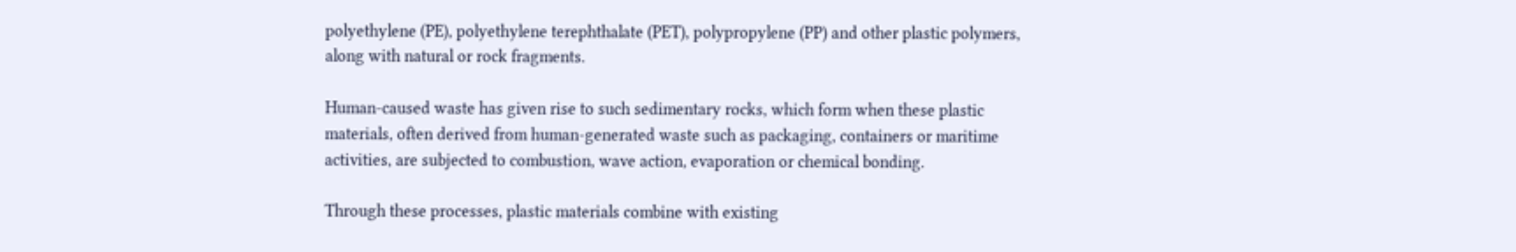polyethylene (PE), polyethylene terephthalate (PET), polypropylene (PP) and other plastic polymers, along with natural or rock fragments.

Human-caused waste has given rise to such sedimentary rocks, which form when these plastic materials, often derived from human-generated waste such as packaging, containers or maritime activities, are subjected to combustion, wave action, evaporation or chemical bonding.

Through these processes, plastic materials combine with existing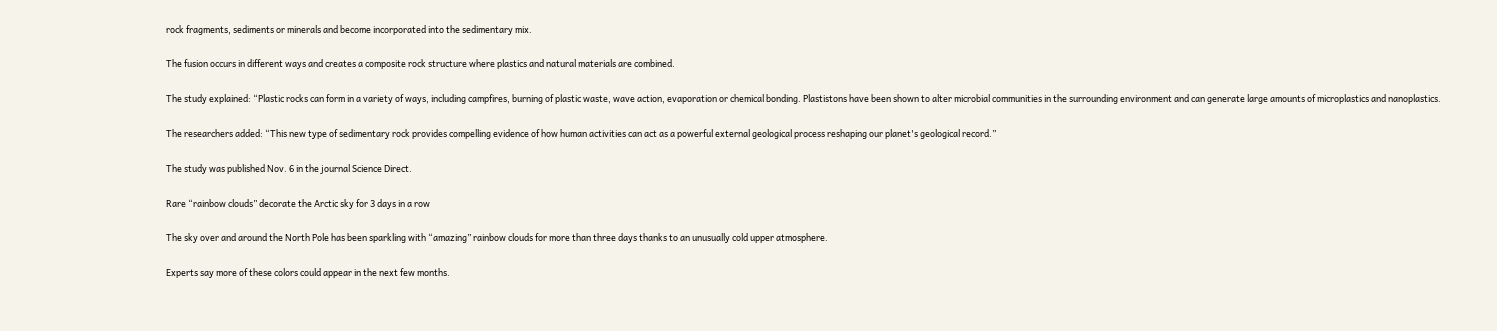rock fragments, sediments or minerals and become incorporated into the sedimentary mix.

The fusion occurs in different ways and creates a composite rock structure where plastics and natural materials are combined.

The study explained: “Plastic rocks can form in a variety of ways, including campfires, burning of plastic waste, wave action, evaporation or chemical bonding. Plastistons have been shown to alter microbial communities in the surrounding environment and can generate large amounts of microplastics and nanoplastics.

The researchers added: “This new type of sedimentary rock provides compelling evidence of how human activities can act as a powerful external geological process reshaping our planet's geological record.”

The study was published Nov. 6 in the journal Science Direct.

Rare “rainbow clouds” decorate the Arctic sky for 3 days in a row

The sky over and around the North Pole has been sparkling with “amazing” rainbow clouds for more than three days thanks to an unusually cold upper atmosphere.

Experts say more of these colors could appear in the next few months.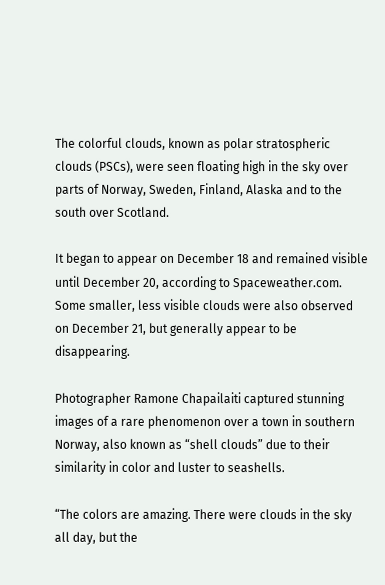The colorful clouds, known as polar stratospheric clouds (PSCs), were seen floating high in the sky over parts of Norway, Sweden, Finland, Alaska and to the south over Scotland.

It began to appear on December 18 and remained visible until December 20, according to Spaceweather.com. Some smaller, less visible clouds were also observed on December 21, but generally appear to be disappearing.

Photographer Ramone Chapailaiti captured stunning images of a rare phenomenon over a town in southern Norway, also known as “shell clouds” due to their similarity in color and luster to seashells.

“The colors are amazing. There were clouds in the sky all day, but the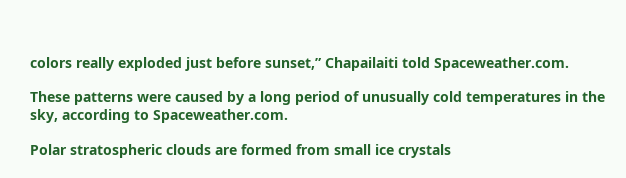colors really exploded just before sunset,” Chapailaiti told Spaceweather.com.

These patterns were caused by a long period of unusually cold temperatures in the sky, according to Spaceweather.com.

Polar stratospheric clouds are formed from small ice crystals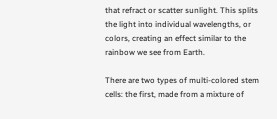that refract or scatter sunlight. This splits the light into individual wavelengths, or colors, creating an effect similar to the rainbow we see from Earth.

There are two types of multi-colored stem cells: the first, made from a mixture of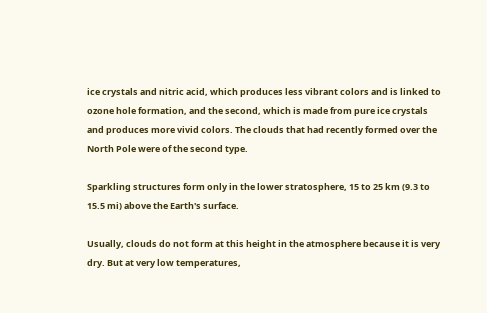ice crystals and nitric acid, which produces less vibrant colors and is linked to ozone hole formation, and the second, which is made from pure ice crystals and produces more vivid colors. The clouds that had recently formed over the North Pole were of the second type.

Sparkling structures form only in the lower stratosphere, 15 to 25 km (9.3 to 15.5 mi) above the Earth's surface.

Usually, clouds do not form at this height in the atmosphere because it is very dry. But at very low temperatures,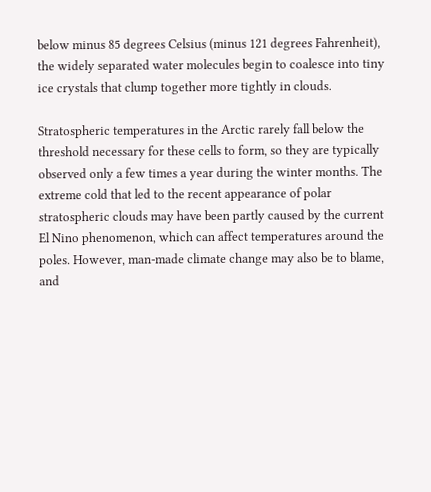below minus 85 degrees Celsius (minus 121 degrees Fahrenheit), the widely separated water molecules begin to coalesce into tiny ice crystals that clump together more tightly in clouds.

Stratospheric temperatures in the Arctic rarely fall below the threshold necessary for these cells to form, so they are typically observed only a few times a year during the winter months. The extreme cold that led to the recent appearance of polar stratospheric clouds may have been partly caused by the current El Nino phenomenon, which can affect temperatures around the poles. However, man-made climate change may also be to blame, and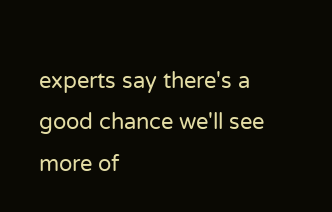experts say there's a good chance we'll see more of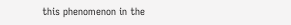this phenomenon in the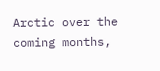Arctic over the coming months,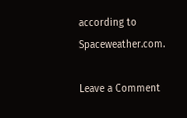according to Spaceweather.com.

Leave a Comment